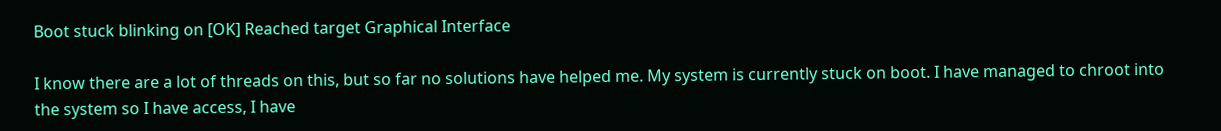Boot stuck blinking on [OK] Reached target Graphical Interface

I know there are a lot of threads on this, but so far no solutions have helped me. My system is currently stuck on boot. I have managed to chroot into the system so I have access, I have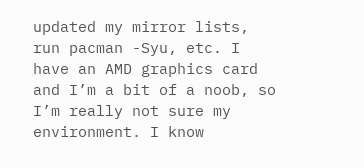updated my mirror lists, run pacman -Syu, etc. I have an AMD graphics card and I’m a bit of a noob, so I’m really not sure my environment. I know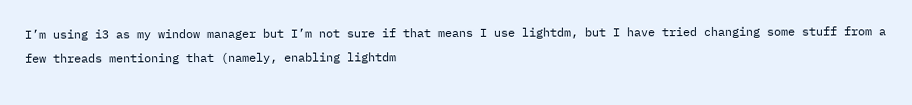I’m using i3 as my window manager but I’m not sure if that means I use lightdm, but I have tried changing some stuff from a few threads mentioning that (namely, enabling lightdm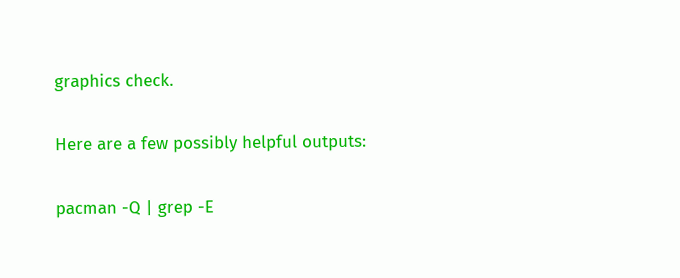graphics check.

Here are a few possibly helpful outputs:

pacman -Q | grep -E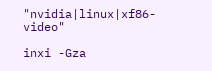"nvidia|linux|xf86-video"

inxi -Gza